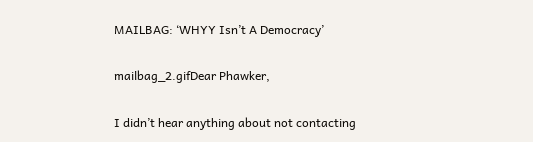MAILBAG: ‘WHYY Isn’t A Democracy’

mailbag_2.gifDear Phawker,

I didn’t hear anything about not contacting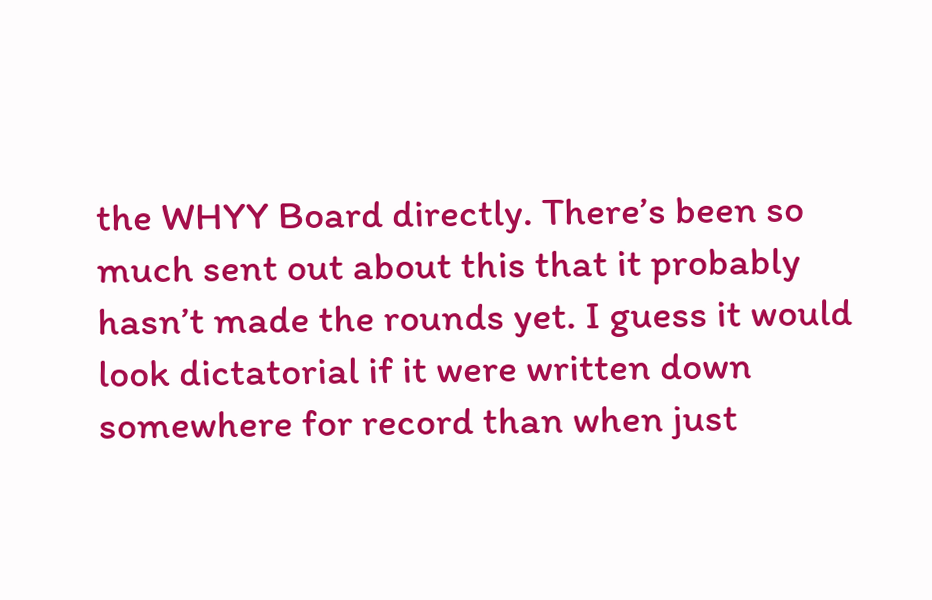the WHYY Board directly. There’s been so much sent out about this that it probably hasn’t made the rounds yet. I guess it would look dictatorial if it were written down somewhere for record than when just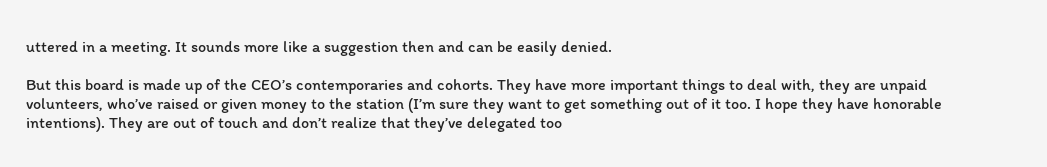uttered in a meeting. It sounds more like a suggestion then and can be easily denied.

But this board is made up of the CEO’s contemporaries and cohorts. They have more important things to deal with, they are unpaid volunteers, who’ve raised or given money to the station (I’m sure they want to get something out of it too. I hope they have honorable intentions). They are out of touch and don’t realize that they’ve delegated too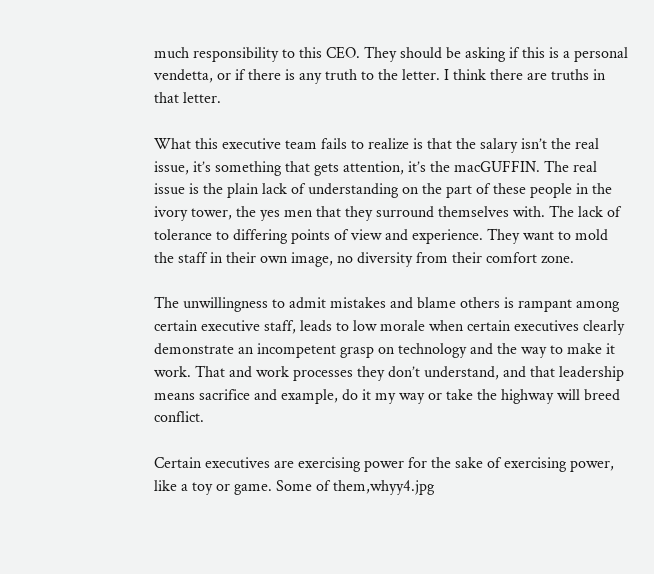much responsibility to this CEO. They should be asking if this is a personal vendetta, or if there is any truth to the letter. I think there are truths in that letter.

What this executive team fails to realize is that the salary isn’t the real issue, it’s something that gets attention, it’s the macGUFFIN. The real issue is the plain lack of understanding on the part of these people in the ivory tower, the yes men that they surround themselves with. The lack of tolerance to differing points of view and experience. They want to mold the staff in their own image, no diversity from their comfort zone.

The unwillingness to admit mistakes and blame others is rampant among certain executive staff, leads to low morale when certain executives clearly demonstrate an incompetent grasp on technology and the way to make it work. That and work processes they don’t understand, and that leadership means sacrifice and example, do it my way or take the highway will breed conflict.

Certain executives are exercising power for the sake of exercising power, like a toy or game. Some of them,whyy4.jpg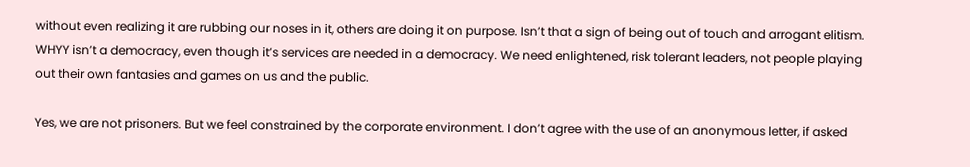without even realizing it are rubbing our noses in it, others are doing it on purpose. Isn’t that a sign of being out of touch and arrogant elitism. WHYY isn’t a democracy, even though it’s services are needed in a democracy. We need enlightened, risk tolerant leaders, not people playing out their own fantasies and games on us and the public.

Yes, we are not prisoners. But we feel constrained by the corporate environment. I don’t agree with the use of an anonymous letter, if asked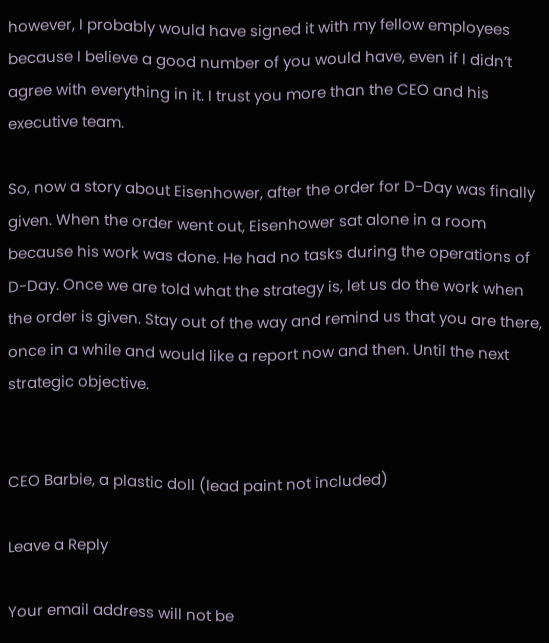however, I probably would have signed it with my fellow employees because I believe a good number of you would have, even if I didn’t agree with everything in it. I trust you more than the CEO and his executive team.

So, now a story about Eisenhower, after the order for D-Day was finally given. When the order went out, Eisenhower sat alone in a room because his work was done. He had no tasks during the operations of D-Day. Once we are told what the strategy is, let us do the work when the order is given. Stay out of the way and remind us that you are there, once in a while and would like a report now and then. Until the next strategic objective.


CEO Barbie, a plastic doll (lead paint not included)

Leave a Reply

Your email address will not be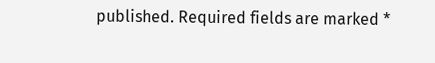published. Required fields are marked *